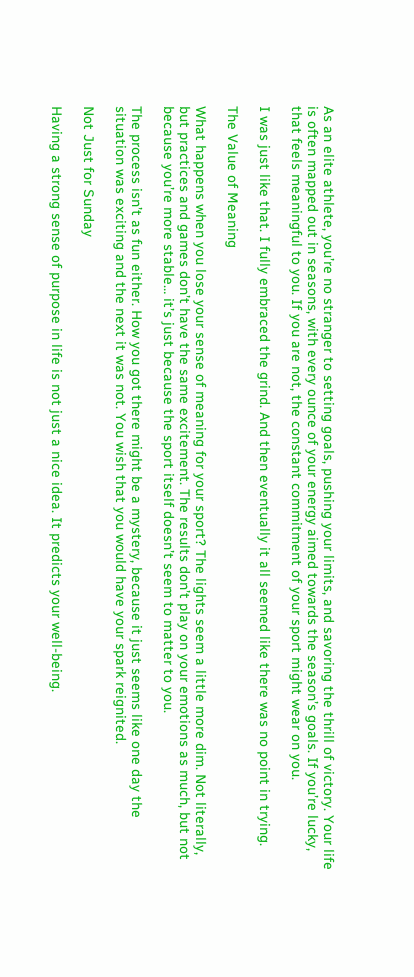As an elite athlete, you’re no stranger to setting goals, pushing your limits, and savoring the thrill of victory. Your life is often mapped out in seasons, with every ounce of your energy aimed towards the season’s goals. If you’re lucky, that feels meaningful to you. If you are not, the constant commitment of your sport might wear on you.

I was just like that. I fully embraced the grind. And then eventually it all seemed like there was no point in trying.

The Value of Meaning

What happens when you lose your sense of meaning for your sport? The lights seem a little more dim. Not literally, but practices and games don’t have the same excitement. The results don’t play on your emotions as much, but not because you’re more stable… it’s just because the sport itself doesn’t seem to matter to you.

The process isn’t as fun either. How you got there might be a mystery, because it just seems like one day the situation was exciting and the next it was not. You wish that you would have your spark reignited.

Not Just for Sunday

Having a strong sense of purpose in life is not just a nice idea. It predicts your well-being.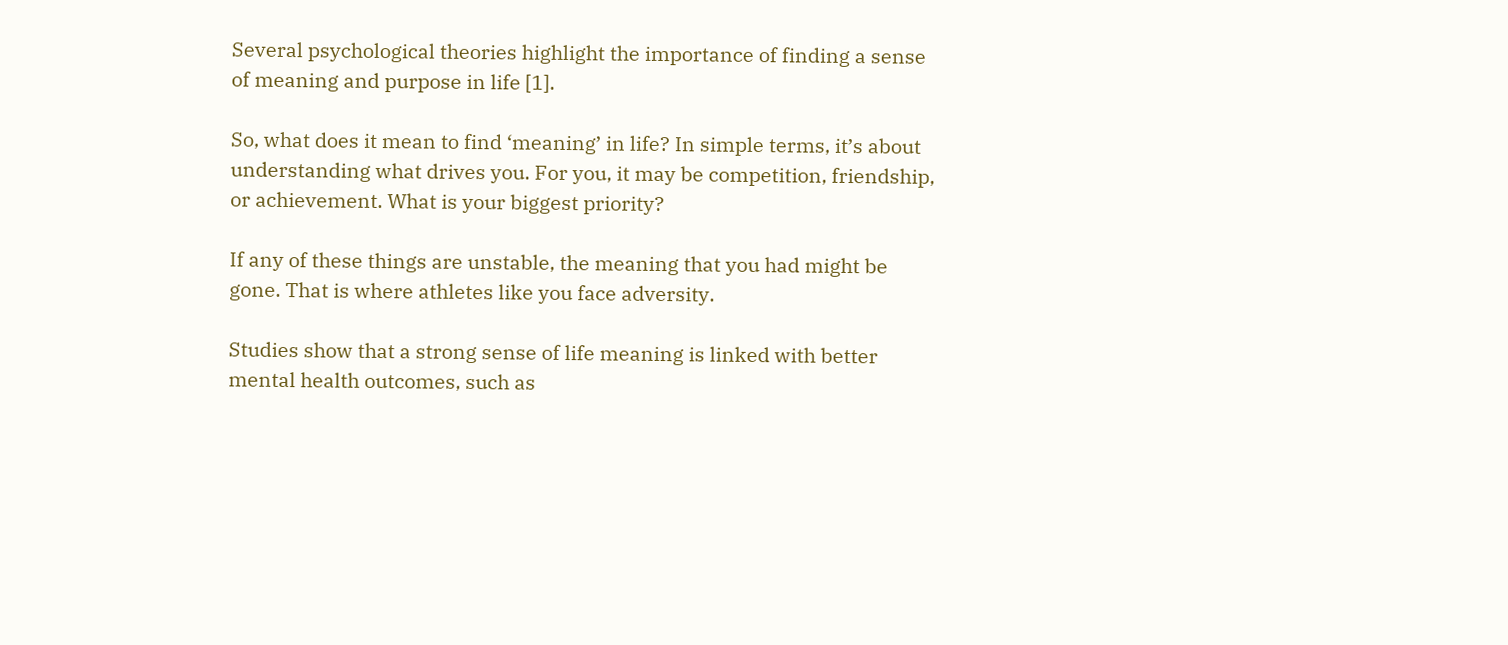Several psychological theories highlight the importance of finding a sense of meaning and purpose in life [1].

So, what does it mean to find ‘meaning’ in life? In simple terms, it’s about understanding what drives you. For you, it may be competition, friendship, or achievement. What is your biggest priority?

If any of these things are unstable, the meaning that you had might be gone. That is where athletes like you face adversity.

Studies show that a strong sense of life meaning is linked with better mental health outcomes, such as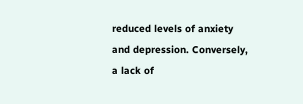reduced levels of anxiety and depression. Conversely, a lack of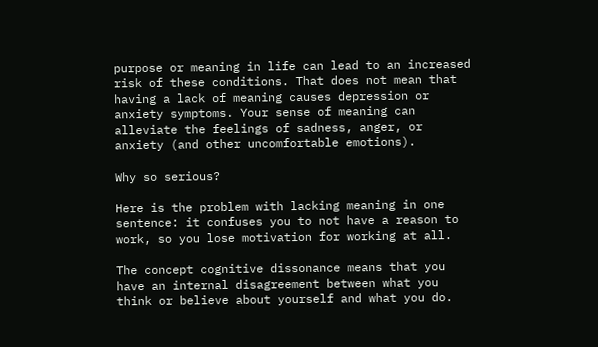purpose or meaning in life can lead to an increased risk of these conditions. That does not mean that having a lack of meaning causes depression or anxiety symptoms. Your sense of meaning can alleviate the feelings of sadness, anger, or anxiety (and other uncomfortable emotions).

Why so serious?

Here is the problem with lacking meaning in one sentence: it confuses you to not have a reason to work, so you lose motivation for working at all.

The concept cognitive dissonance means that you have an internal disagreement between what you think or believe about yourself and what you do.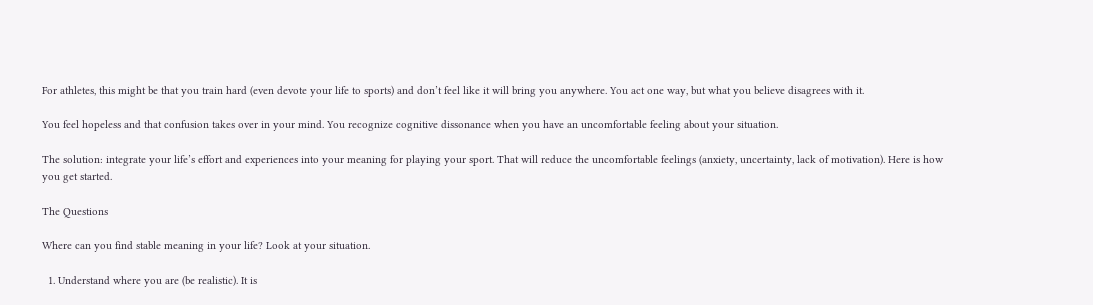For athletes, this might be that you train hard (even devote your life to sports) and don’t feel like it will bring you anywhere. You act one way, but what you believe disagrees with it.

You feel hopeless and that confusion takes over in your mind. You recognize cognitive dissonance when you have an uncomfortable feeling about your situation.

The solution: integrate your life’s effort and experiences into your meaning for playing your sport. That will reduce the uncomfortable feelings (anxiety, uncertainty, lack of motivation). Here is how you get started.

The Questions

Where can you find stable meaning in your life? Look at your situation.

  1. Understand where you are (be realistic). It is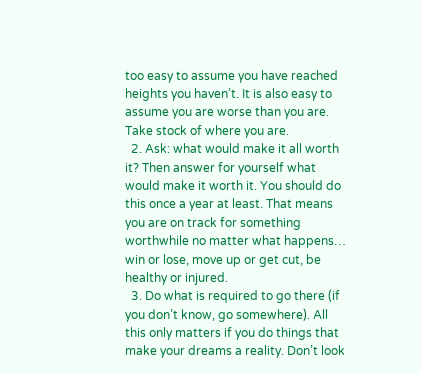too easy to assume you have reached heights you haven’t. It is also easy to assume you are worse than you are. Take stock of where you are.
  2. Ask: what would make it all worth it? Then answer for yourself what would make it worth it. You should do this once a year at least. That means you are on track for something worthwhile no matter what happens… win or lose, move up or get cut, be healthy or injured.
  3. Do what is required to go there (if you don’t know, go somewhere). All this only matters if you do things that make your dreams a reality. Don’t look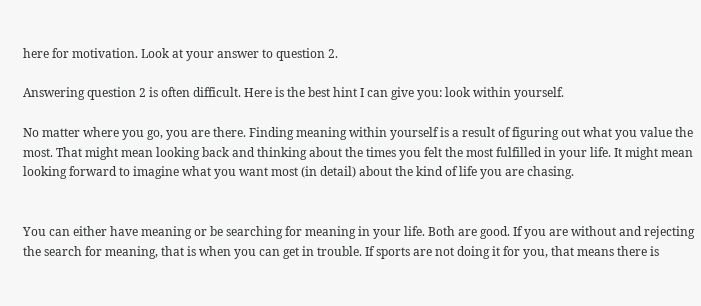here for motivation. Look at your answer to question 2.

Answering question 2 is often difficult. Here is the best hint I can give you: look within yourself.

No matter where you go, you are there. Finding meaning within yourself is a result of figuring out what you value the most. That might mean looking back and thinking about the times you felt the most fulfilled in your life. It might mean looking forward to imagine what you want most (in detail) about the kind of life you are chasing.


You can either have meaning or be searching for meaning in your life. Both are good. If you are without and rejecting the search for meaning, that is when you can get in trouble. If sports are not doing it for you, that means there is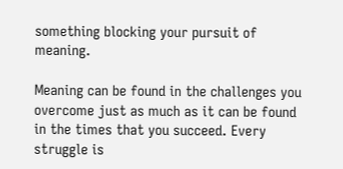something blocking your pursuit of meaning.

Meaning can be found in the challenges you overcome just as much as it can be found in the times that you succeed. Every struggle is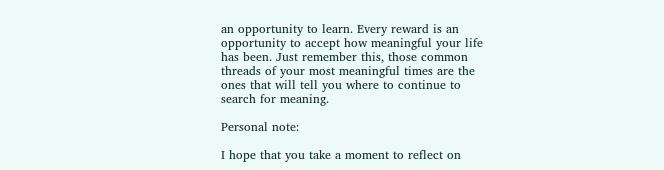an opportunity to learn. Every reward is an opportunity to accept how meaningful your life has been. Just remember this, those common threads of your most meaningful times are the ones that will tell you where to continue to search for meaning.

Personal note:

I hope that you take a moment to reflect on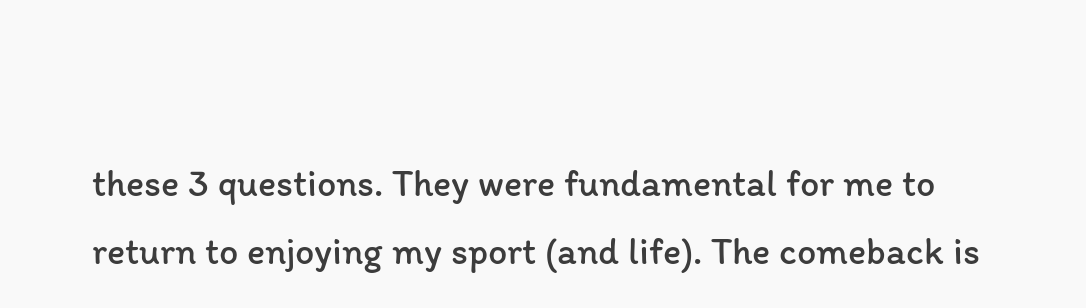these 3 questions. They were fundamental for me to return to enjoying my sport (and life). The comeback is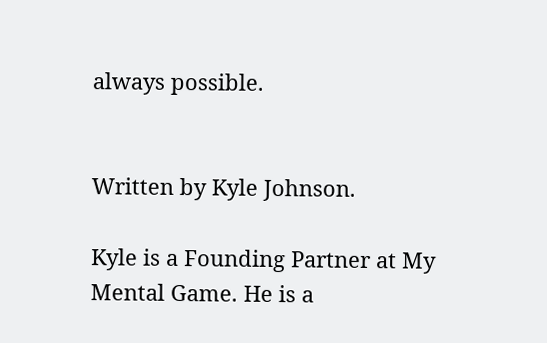always possible.


Written by Kyle Johnson.

Kyle is a Founding Partner at My Mental Game. He is a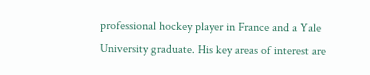professional hockey player in France and a Yale University graduate. His key areas of interest are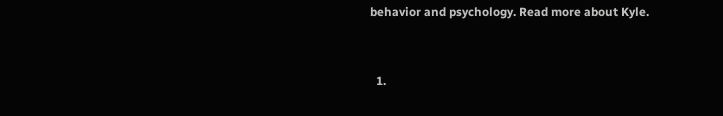behavior and psychology. Read more about Kyle.



  1.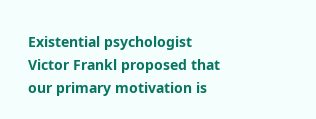Existential psychologist Victor Frankl proposed that our primary motivation is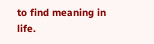to find meaning in life.